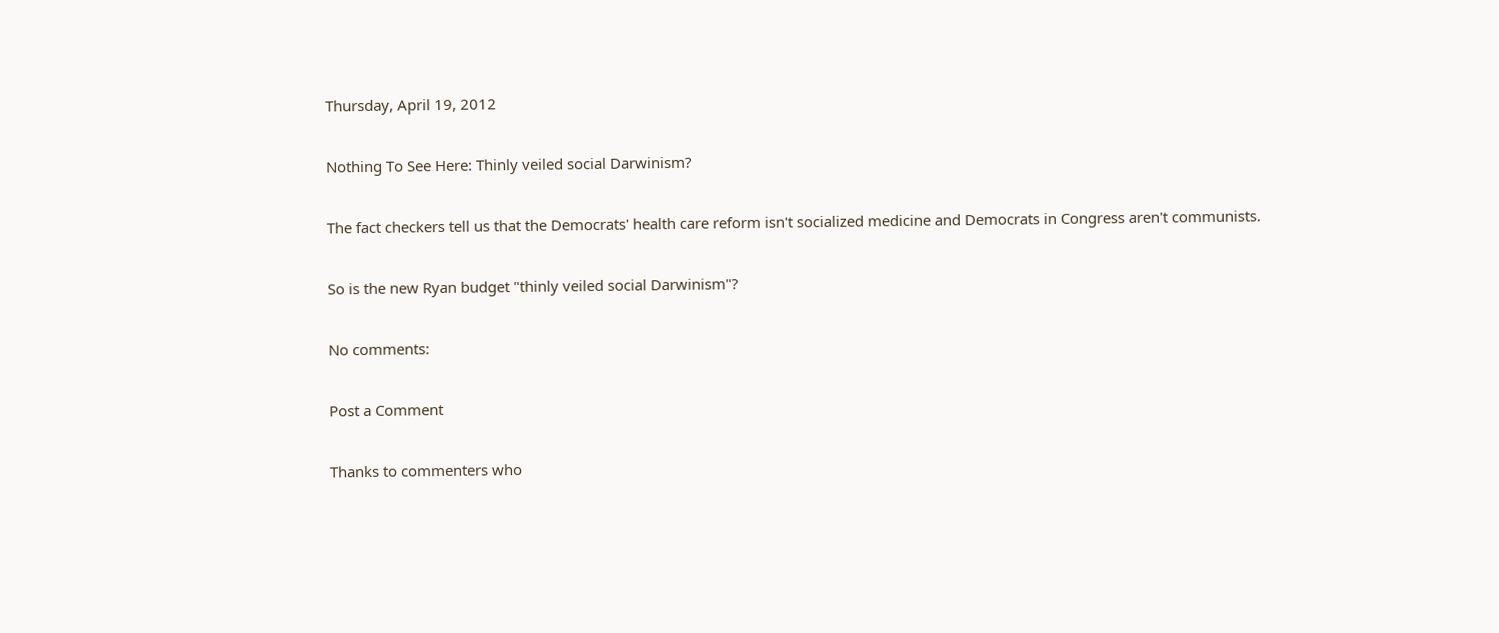Thursday, April 19, 2012

Nothing To See Here: Thinly veiled social Darwinism?

The fact checkers tell us that the Democrats' health care reform isn't socialized medicine and Democrats in Congress aren't communists.

So is the new Ryan budget "thinly veiled social Darwinism"?

No comments:

Post a Comment

Thanks to commenters who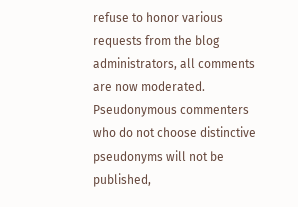refuse to honor various requests from the blog administrators, all comments are now moderated. Pseudonymous commenters who do not choose distinctive pseudonyms will not be published,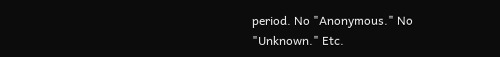period. No "Anonymous." No "Unknown." Etc.